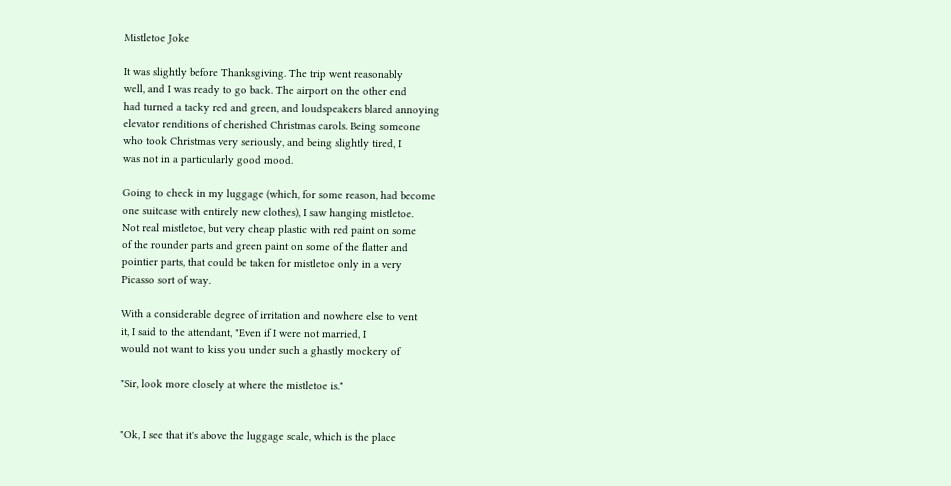Mistletoe Joke

It was slightly before Thanksgiving. The trip went reasonably
well, and I was ready to go back. The airport on the other end
had turned a tacky red and green, and loudspeakers blared annoying
elevator renditions of cherished Christmas carols. Being someone
who took Christmas very seriously, and being slightly tired, I
was not in a particularly good mood.

Going to check in my luggage (which, for some reason, had become
one suitcase with entirely new clothes), I saw hanging mistletoe.
Not real mistletoe, but very cheap plastic with red paint on some
of the rounder parts and green paint on some of the flatter and
pointier parts, that could be taken for mistletoe only in a very
Picasso sort of way.

With a considerable degree of irritation and nowhere else to vent
it, I said to the attendant, "Even if I were not married, I
would not want to kiss you under such a ghastly mockery of

"Sir, look more closely at where the mistletoe is."


"Ok, I see that it's above the luggage scale, which is the place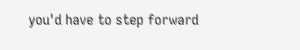you'd have to step forward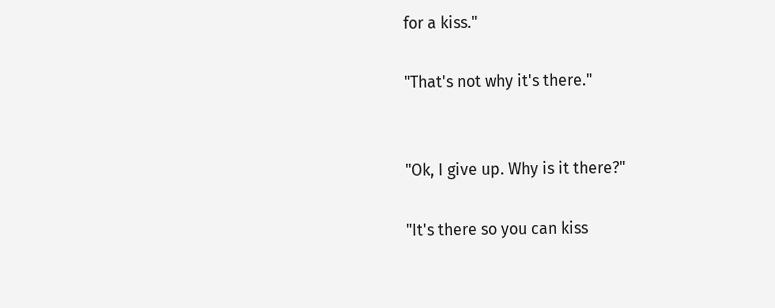for a kiss."

"That's not why it's there."


"Ok, I give up. Why is it there?"

"It's there so you can kiss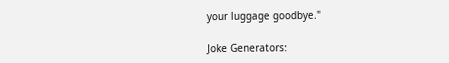your luggage goodbye."

Joke Generators: